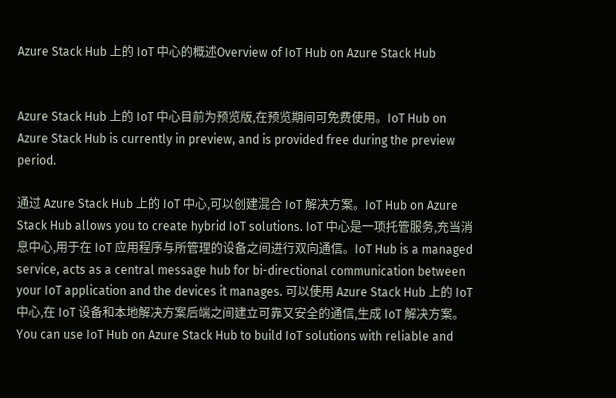Azure Stack Hub 上的 IoT 中心的概述Overview of IoT Hub on Azure Stack Hub


Azure Stack Hub 上的 IoT 中心目前为预览版,在预览期间可免费使用。IoT Hub on Azure Stack Hub is currently in preview, and is provided free during the preview period.

通过 Azure Stack Hub 上的 IoT 中心,可以创建混合 IoT 解决方案。IoT Hub on Azure Stack Hub allows you to create hybrid IoT solutions. IoT 中心是一项托管服务,充当消息中心,用于在 IoT 应用程序与所管理的设备之间进行双向通信。IoT Hub is a managed service, acts as a central message hub for bi-directional communication between your IoT application and the devices it manages. 可以使用 Azure Stack Hub 上的 IoT 中心,在 IoT 设备和本地解决方案后端之间建立可靠又安全的通信,生成 IoT 解决方案。You can use IoT Hub on Azure Stack Hub to build IoT solutions with reliable and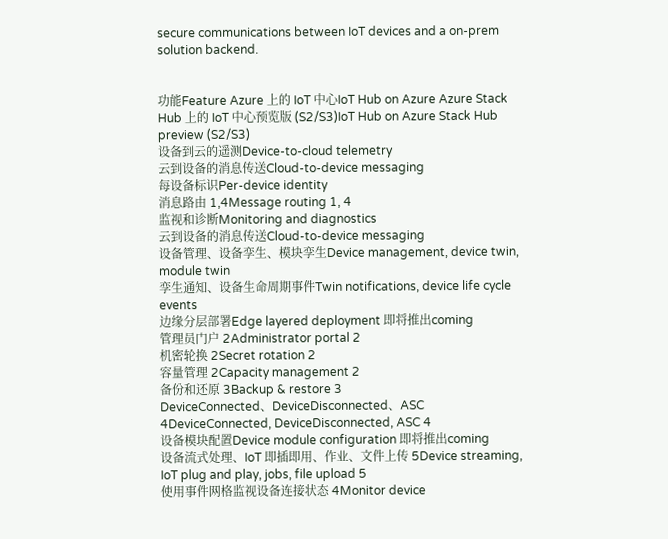secure communications between IoT devices and a on-prem solution backend.


功能Feature Azure 上的 IoT 中心IoT Hub on Azure Azure Stack Hub 上的 IoT 中心预览版 (S2/S3)IoT Hub on Azure Stack Hub preview (S2/S3)
设备到云的遥测Device-to-cloud telemetry
云到设备的消息传送Cloud-to-device messaging
每设备标识Per-device identity
消息路由 1,4Message routing 1, 4
监视和诊断Monitoring and diagnostics
云到设备的消息传送Cloud-to-device messaging
设备管理、设备孪生、模块孪生Device management, device twin, module twin
孪生通知、设备生命周期事件Twin notifications, device life cycle events
边缘分层部署Edge layered deployment 即将推出coming
管理员门户 2Administrator portal 2
机密轮换 2Secret rotation 2
容量管理 2Capacity management 2
备份和还原 3Backup & restore 3
DeviceConnected、DeviceDisconnected、ASC 4DeviceConnected, DeviceDisconnected, ASC 4
设备模块配置Device module configuration 即将推出coming
设备流式处理、IoT 即插即用、作业、文件上传 5Device streaming, IoT plug and play, jobs, file upload 5
使用事件网格监视设备连接状态 4Monitor device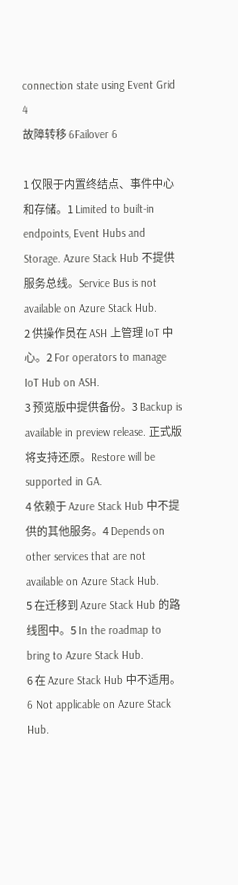connection state using Event Grid 4
故障转移 6Failover 6

1 仅限于内置终结点、事件中心和存储。1 Limited to built-in endpoints, Event Hubs and Storage. Azure Stack Hub 不提供服务总线。Service Bus is not available on Azure Stack Hub.
2 供操作员在 ASH 上管理 IoT 中心。2 For operators to manage IoT Hub on ASH.
3 预览版中提供备份。3 Backup is available in preview release. 正式版将支持还原。Restore will be supported in GA.
4 依赖于 Azure Stack Hub 中不提供的其他服务。4 Depends on other services that are not available on Azure Stack Hub.
5 在迁移到 Azure Stack Hub 的路线图中。5 In the roadmap to bring to Azure Stack Hub.
6 在 Azure Stack Hub 中不适用。6 Not applicable on Azure Stack Hub.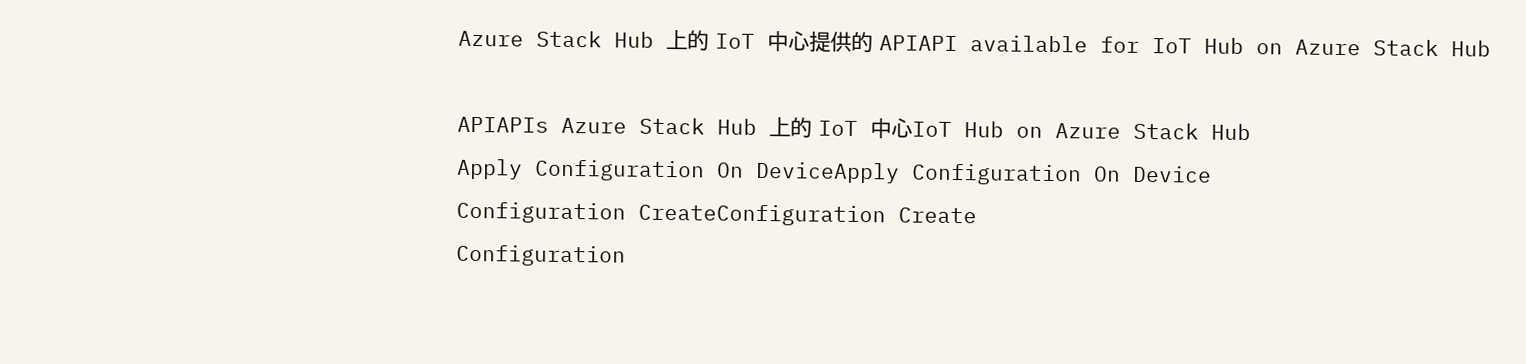Azure Stack Hub 上的 IoT 中心提供的 APIAPI available for IoT Hub on Azure Stack Hub

APIAPIs Azure Stack Hub 上的 IoT 中心IoT Hub on Azure Stack Hub
Apply Configuration On DeviceApply Configuration On Device
Configuration CreateConfiguration Create
Configuration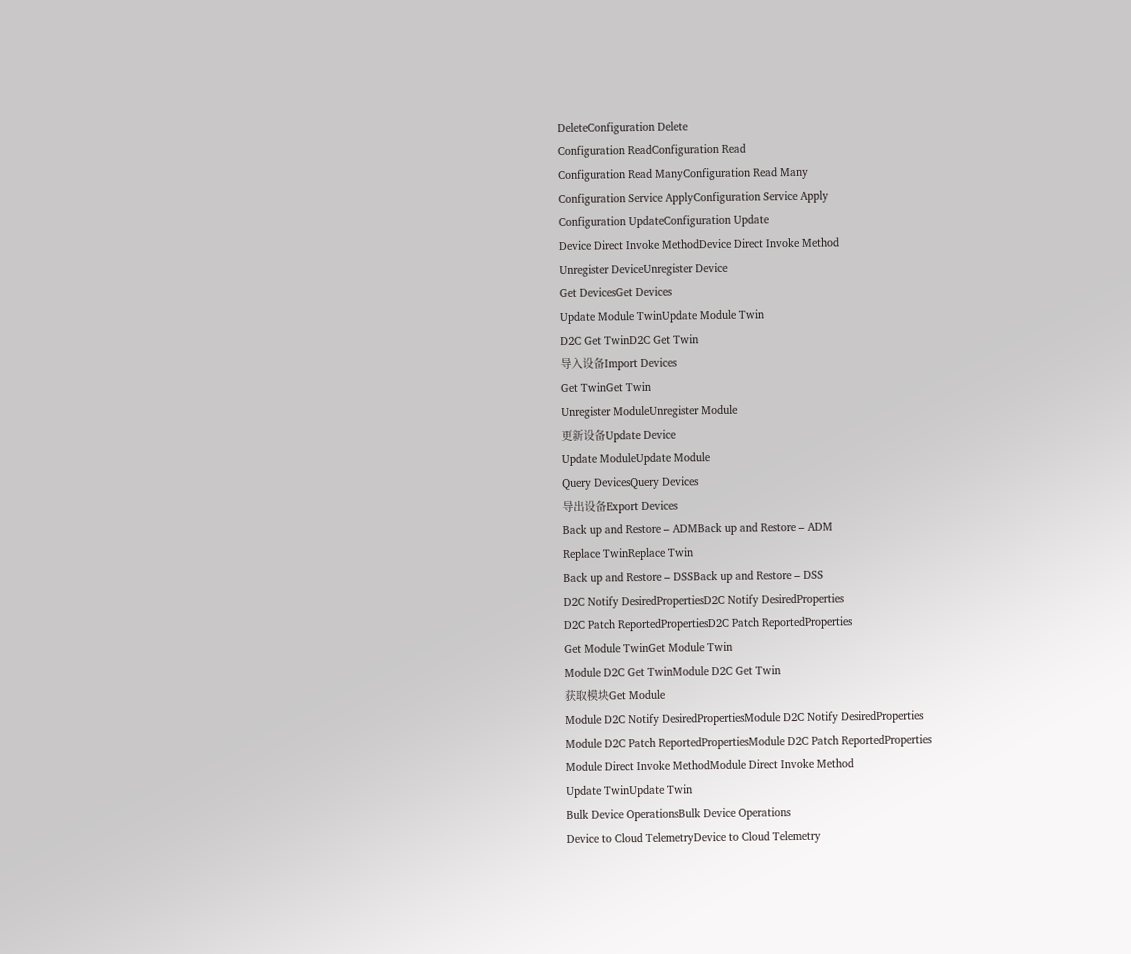DeleteConfiguration Delete
Configuration ReadConfiguration Read
Configuration Read ManyConfiguration Read Many
Configuration Service ApplyConfiguration Service Apply
Configuration UpdateConfiguration Update
Device Direct Invoke MethodDevice Direct Invoke Method
Unregister DeviceUnregister Device
Get DevicesGet Devices
Update Module TwinUpdate Module Twin
D2C Get TwinD2C Get Twin
导入设备Import Devices
Get TwinGet Twin
Unregister ModuleUnregister Module
更新设备Update Device
Update ModuleUpdate Module
Query DevicesQuery Devices
导出设备Export Devices
Back up and Restore – ADMBack up and Restore – ADM
Replace TwinReplace Twin
Back up and Restore – DSSBack up and Restore – DSS
D2C Notify DesiredPropertiesD2C Notify DesiredProperties
D2C Patch ReportedPropertiesD2C Patch ReportedProperties
Get Module TwinGet Module Twin
Module D2C Get TwinModule D2C Get Twin
获取模块Get Module
Module D2C Notify DesiredPropertiesModule D2C Notify DesiredProperties
Module D2C Patch ReportedPropertiesModule D2C Patch ReportedProperties
Module Direct Invoke MethodModule Direct Invoke Method
Update TwinUpdate Twin
Bulk Device OperationsBulk Device Operations
Device to Cloud TelemetryDevice to Cloud Telemetry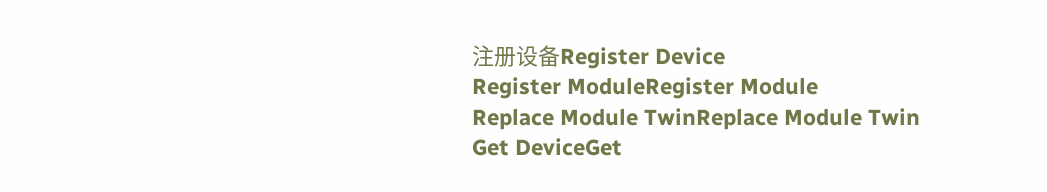注册设备Register Device
Register ModuleRegister Module
Replace Module TwinReplace Module Twin
Get DeviceGet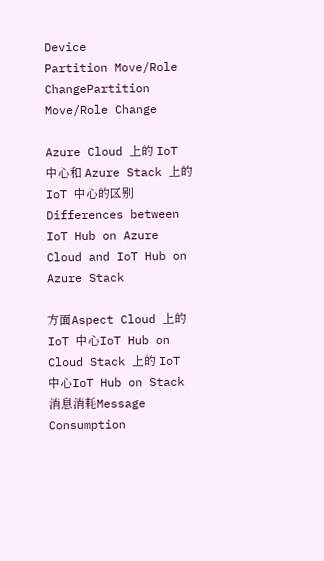Device
Partition Move/Role ChangePartition Move/Role Change

Azure Cloud 上的 IoT 中心和 Azure Stack 上的 IoT 中心的区别Differences between IoT Hub on Azure Cloud and IoT Hub on Azure Stack

方面Aspect Cloud 上的 IoT 中心IoT Hub on Cloud Stack 上的 IoT 中心IoT Hub on Stack
消息消耗Message Consumption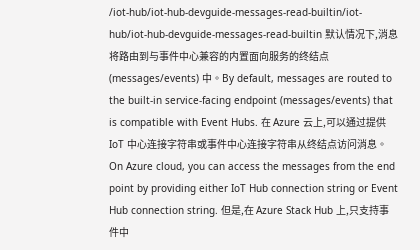/iot-hub/iot-hub-devguide-messages-read-builtin/iot-hub/iot-hub-devguide-messages-read-builtin 默认情况下,消息将路由到与事件中心兼容的内置面向服务的终结点 (messages/events) 中。By default, messages are routed to the built-in service-facing endpoint (messages/events) that is compatible with Event Hubs. 在 Azure 云上,可以通过提供 IoT 中心连接字符串或事件中心连接字符串从终结点访问消息。On Azure cloud, you can access the messages from the end point by providing either IoT Hub connection string or Event Hub connection string. 但是,在 Azure Stack Hub 上,只支持事件中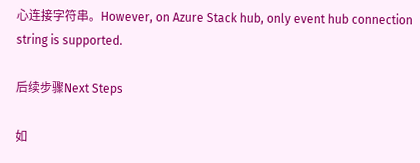心连接字符串。However, on Azure Stack hub, only event hub connection string is supported.

后续步骤Next Steps

如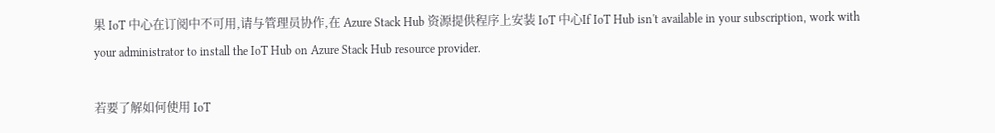果 IoT 中心在订阅中不可用,请与管理员协作,在 Azure Stack Hub 资源提供程序上安装 IoT 中心If IoT Hub isn't available in your subscription, work with your administrator to install the IoT Hub on Azure Stack Hub resource provider.

若要了解如何使用 IoT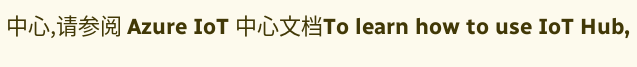中心,请参阅 Azure IoT 中心文档To learn how to use IoT Hub,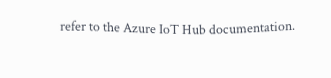refer to the Azure IoT Hub documentation.